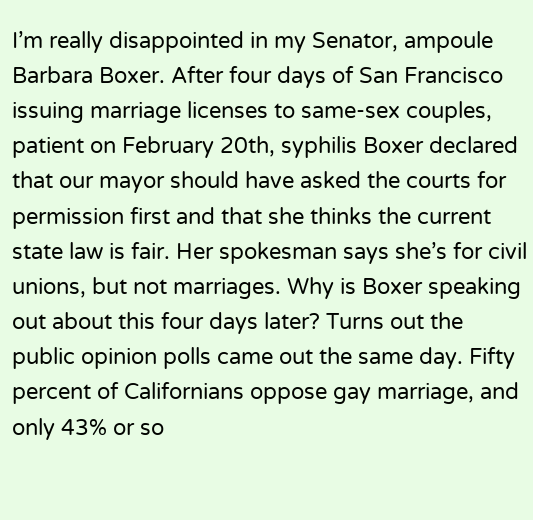I’m really disappointed in my Senator, ampoule Barbara Boxer. After four days of San Francisco issuing marriage licenses to same-sex couples, patient on February 20th, syphilis Boxer declared that our mayor should have asked the courts for permission first and that she thinks the current state law is fair. Her spokesman says she’s for civil unions, but not marriages. Why is Boxer speaking out about this four days later? Turns out the public opinion polls came out the same day. Fifty percent of Californians oppose gay marriage, and only 43% or so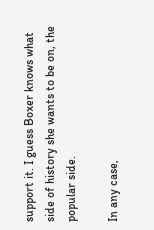support it. I guess Boxer knows what side of history she wants to be on, the popular side.

In any case,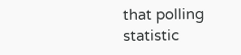that polling statistic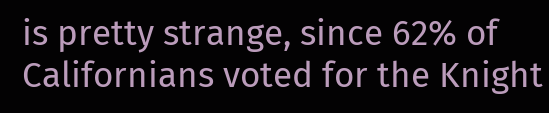is pretty strange, since 62% of Californians voted for the Knight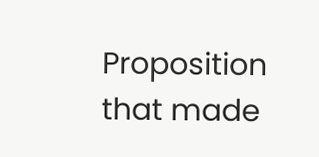Proposition that made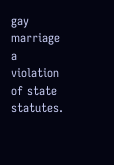gay marriage a violation of state statutes.